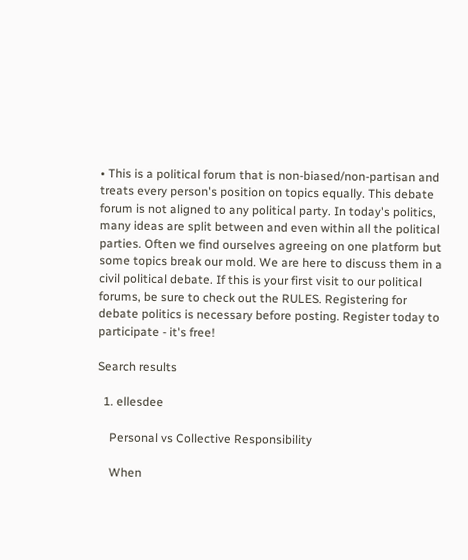• This is a political forum that is non-biased/non-partisan and treats every person's position on topics equally. This debate forum is not aligned to any political party. In today's politics, many ideas are split between and even within all the political parties. Often we find ourselves agreeing on one platform but some topics break our mold. We are here to discuss them in a civil political debate. If this is your first visit to our political forums, be sure to check out the RULES. Registering for debate politics is necessary before posting. Register today to participate - it's free!

Search results

  1. ellesdee

    Personal vs Collective Responsibility

    When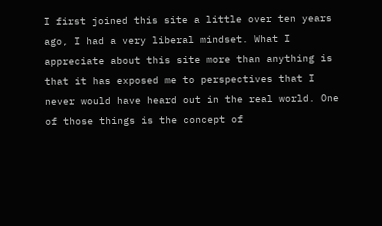I first joined this site a little over ten years ago, I had a very liberal mindset. What I appreciate about this site more than anything is that it has exposed me to perspectives that I never would have heard out in the real world. One of those things is the concept of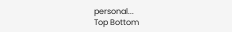personal...
Top Bottom